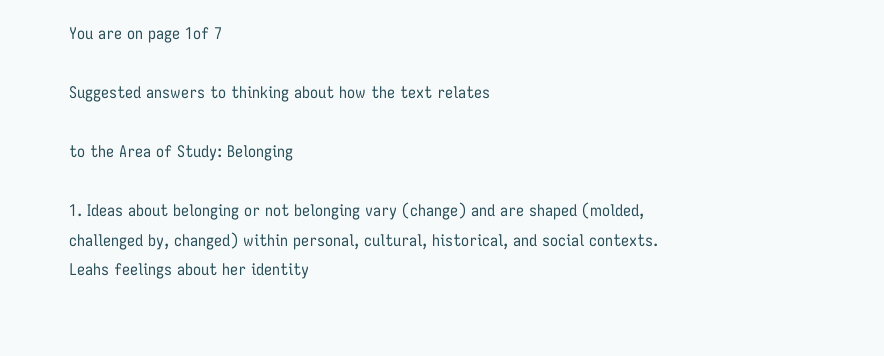You are on page 1of 7

Suggested answers to thinking about how the text relates

to the Area of Study: Belonging

1. Ideas about belonging or not belonging vary (change) and are shaped (molded,
challenged by, changed) within personal, cultural, historical, and social contexts.
Leahs feelings about her identity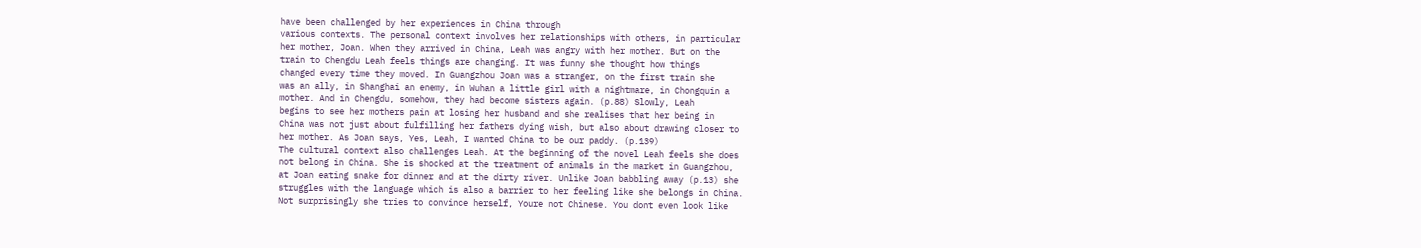have been challenged by her experiences in China through
various contexts. The personal context involves her relationships with others, in particular
her mother, Joan. When they arrived in China, Leah was angry with her mother. But on the
train to Chengdu Leah feels things are changing. It was funny she thought how things
changed every time they moved. In Guangzhou Joan was a stranger, on the first train she
was an ally, in Shanghai an enemy, in Wuhan a little girl with a nightmare, in Chongquin a
mother. And in Chengdu, somehow, they had become sisters again. (p.88) Slowly, Leah
begins to see her mothers pain at losing her husband and she realises that her being in
China was not just about fulfilling her fathers dying wish, but also about drawing closer to
her mother. As Joan says, Yes, Leah, I wanted China to be our paddy. (p.139)
The cultural context also challenges Leah. At the beginning of the novel Leah feels she does
not belong in China. She is shocked at the treatment of animals in the market in Guangzhou,
at Joan eating snake for dinner and at the dirty river. Unlike Joan babbling away (p.13) she
struggles with the language which is also a barrier to her feeling like she belongs in China.
Not surprisingly she tries to convince herself, Youre not Chinese. You dont even look like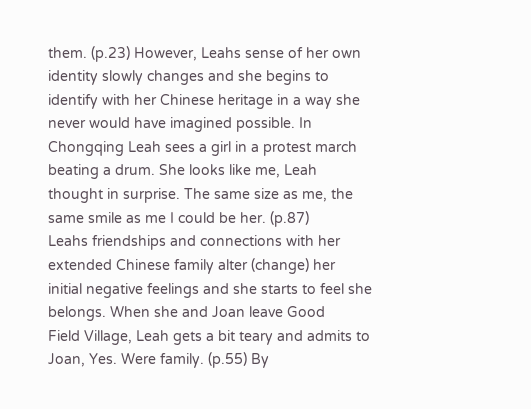them. (p.23) However, Leahs sense of her own identity slowly changes and she begins to
identify with her Chinese heritage in a way she never would have imagined possible. In
Chongqing Leah sees a girl in a protest march beating a drum. She looks like me, Leah
thought in surprise. The same size as me, the same smile as me I could be her. (p.87)
Leahs friendships and connections with her extended Chinese family alter (change) her
initial negative feelings and she starts to feel she belongs. When she and Joan leave Good
Field Village, Leah gets a bit teary and admits to Joan, Yes. Were family. (p.55) By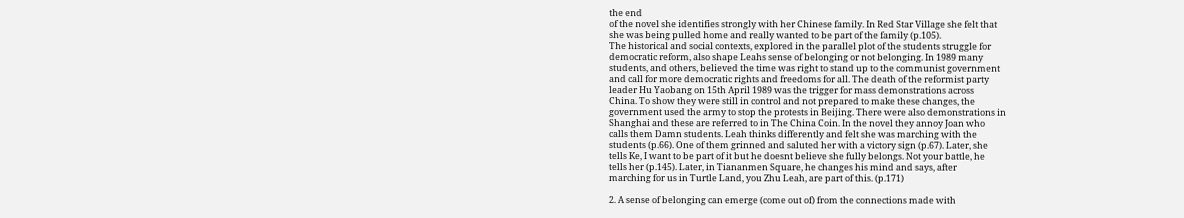the end
of the novel she identifies strongly with her Chinese family. In Red Star Village she felt that
she was being pulled home and really wanted to be part of the family (p.105).
The historical and social contexts, explored in the parallel plot of the students struggle for
democratic reform, also shape Leahs sense of belonging or not belonging. In 1989 many
students, and others, believed the time was right to stand up to the communist government
and call for more democratic rights and freedoms for all. The death of the reformist party
leader Hu Yaobang on 15th April 1989 was the trigger for mass demonstrations across
China. To show they were still in control and not prepared to make these changes, the
government used the army to stop the protests in Beijing. There were also demonstrations in
Shanghai and these are referred to in The China Coin. In the novel they annoy Joan who
calls them Damn students. Leah thinks differently and felt she was marching with the
students (p.66). One of them grinned and saluted her with a victory sign (p.67). Later, she
tells Ke, I want to be part of it but he doesnt believe she fully belongs. Not your battle, he
tells her (p.145). Later, in Tiananmen Square, he changes his mind and says, after
marching for us in Turtle Land, you Zhu Leah, are part of this. (p.171)

2. A sense of belonging can emerge (come out of) from the connections made with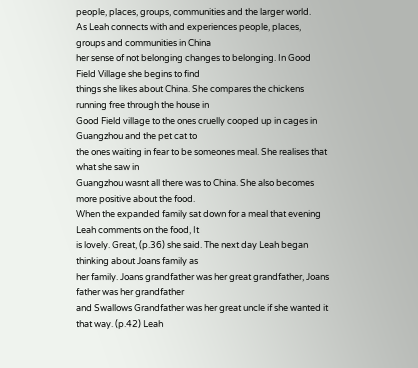people, places, groups, communities and the larger world.
As Leah connects with and experiences people, places, groups and communities in China
her sense of not belonging changes to belonging. In Good Field Village she begins to find
things she likes about China. She compares the chickens running free through the house in
Good Field village to the ones cruelly cooped up in cages in Guangzhou and the pet cat to
the ones waiting in fear to be someones meal. She realises that what she saw in
Guangzhou wasnt all there was to China. She also becomes more positive about the food.
When the expanded family sat down for a meal that evening Leah comments on the food, It
is lovely. Great, (p.36) she said. The next day Leah began thinking about Joans family as
her family. Joans grandfather was her great grandfather, Joans father was her grandfather
and Swallows Grandfather was her great uncle if she wanted it that way. (p.42) Leah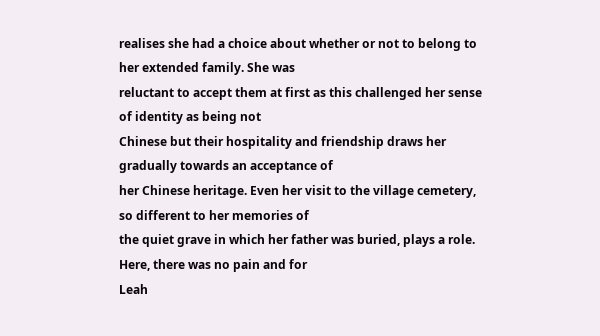realises she had a choice about whether or not to belong to her extended family. She was
reluctant to accept them at first as this challenged her sense of identity as being not
Chinese but their hospitality and friendship draws her gradually towards an acceptance of
her Chinese heritage. Even her visit to the village cemetery, so different to her memories of
the quiet grave in which her father was buried, plays a role. Here, there was no pain and for
Leah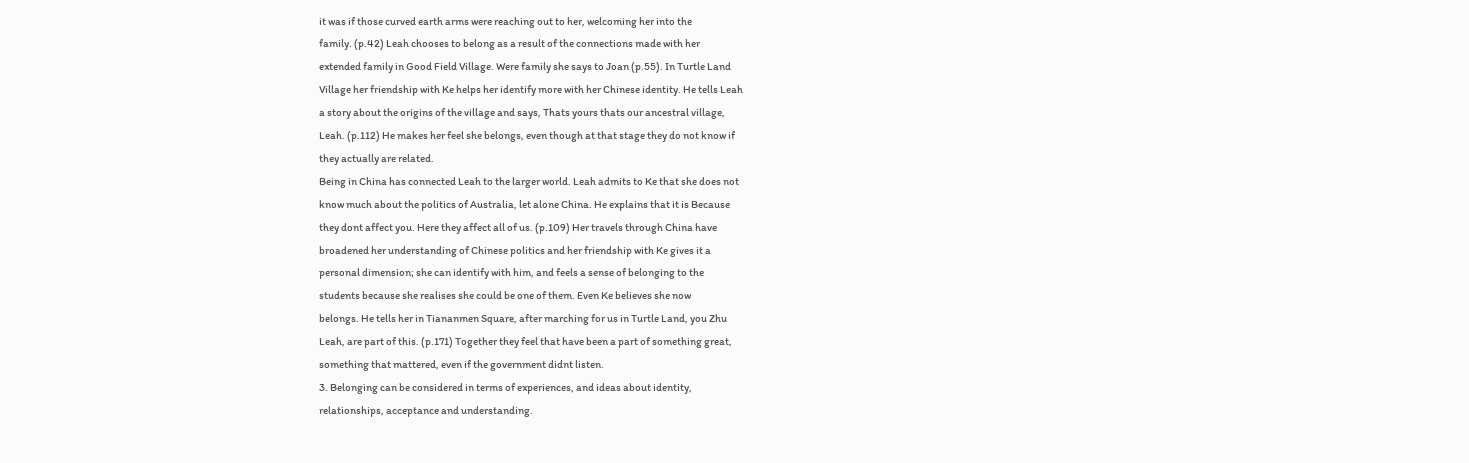it was if those curved earth arms were reaching out to her, welcoming her into the
family. (p.42) Leah chooses to belong as a result of the connections made with her
extended family in Good Field Village. Were family she says to Joan (p.55). In Turtle Land
Village her friendship with Ke helps her identify more with her Chinese identity. He tells Leah
a story about the origins of the village and says, Thats yours thats our ancestral village,
Leah. (p.112) He makes her feel she belongs, even though at that stage they do not know if
they actually are related.
Being in China has connected Leah to the larger world. Leah admits to Ke that she does not
know much about the politics of Australia, let alone China. He explains that it is Because
they dont affect you. Here they affect all of us. (p.109) Her travels through China have
broadened her understanding of Chinese politics and her friendship with Ke gives it a
personal dimension; she can identify with him, and feels a sense of belonging to the
students because she realises she could be one of them. Even Ke believes she now
belongs. He tells her in Tiananmen Square, after marching for us in Turtle Land, you Zhu
Leah, are part of this. (p.171) Together they feel that have been a part of something great,
something that mattered, even if the government didnt listen.
3. Belonging can be considered in terms of experiences, and ideas about identity,
relationships, acceptance and understanding.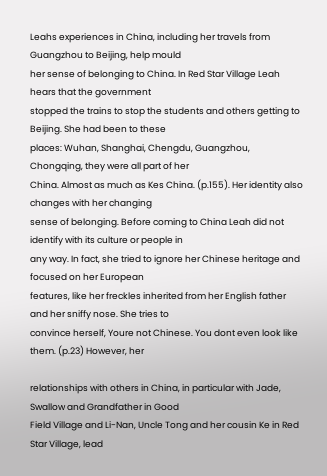Leahs experiences in China, including her travels from Guangzhou to Beijing, help mould
her sense of belonging to China. In Red Star Village Leah hears that the government
stopped the trains to stop the students and others getting to Beijing. She had been to these
places: Wuhan, Shanghai, Chengdu, Guangzhou, Chongqing, they were all part of her
China. Almost as much as Kes China. (p.155). Her identity also changes with her changing
sense of belonging. Before coming to China Leah did not identify with its culture or people in
any way. In fact, she tried to ignore her Chinese heritage and focused on her European
features, like her freckles inherited from her English father and her sniffy nose. She tries to
convince herself, Youre not Chinese. You dont even look like them. (p.23) However, her

relationships with others in China, in particular with Jade, Swallow and Grandfather in Good
Field Village and Li-Nan, Uncle Tong and her cousin Ke in Red Star Village, lead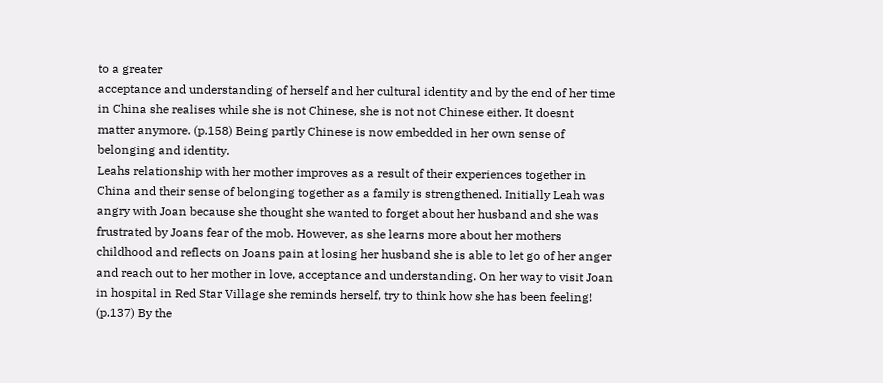to a greater
acceptance and understanding of herself and her cultural identity and by the end of her time
in China she realises while she is not Chinese, she is not not Chinese either. It doesnt
matter anymore. (p.158) Being partly Chinese is now embedded in her own sense of
belonging and identity.
Leahs relationship with her mother improves as a result of their experiences together in
China and their sense of belonging together as a family is strengthened. Initially Leah was
angry with Joan because she thought she wanted to forget about her husband and she was
frustrated by Joans fear of the mob. However, as she learns more about her mothers
childhood and reflects on Joans pain at losing her husband she is able to let go of her anger
and reach out to her mother in love, acceptance and understanding. On her way to visit Joan
in hospital in Red Star Village she reminds herself, try to think how she has been feeling!
(p.137) By the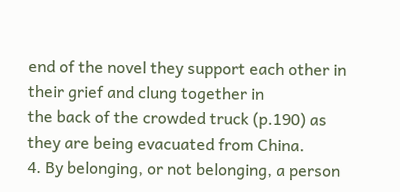end of the novel they support each other in their grief and clung together in
the back of the crowded truck (p.190) as they are being evacuated from China.
4. By belonging, or not belonging, a person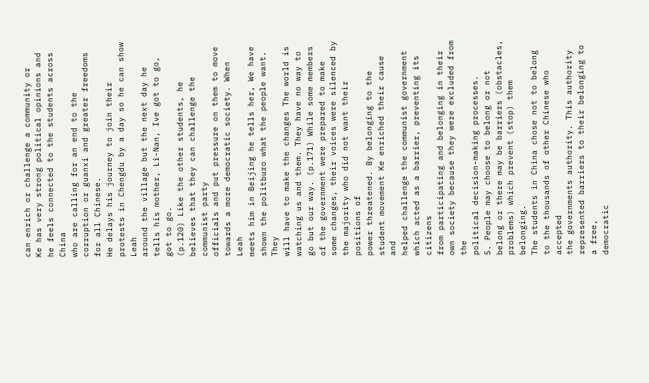can enrich or challenge a community or
Ke has very strong political opinions and he feels connected to the students across China
who are calling for an end to the corruption or guanxi and greater freedoms for all Chinese.
He delays his journey to join their protests in Chengdu by a day so he can show Leah
around the village but the next day he tells his mother, Li-Nan, Ive got to go, got to go.
(p.120) Like the other students, he believes that they can challenge the communist party
officials and put pressure on them to move towards a more democratic society. When Leah
meets him in Beijing he tells her, We have shown the politburo what the people want. They
will have to make the changes The world is watching us and them. They have no way to
go but our way. (p.171) While some members of the government were prepared to make
some changes, their voices were silenced by the majority who did not want their positions of
power threatened. By belonging to the student movement Ke enriched their cause and
helped challenge the communist government which acted as a barrier, preventing its citizens
from participating and belonging in their own society because they were excluded from the
political decision-making processes.
5. People may choose to belong or not belong or there may be barriers (obstacles,
problems) which prevent (stop) them belonging.
The students in China chose not to belong to the thousands of other Chinese who accepted
the governments authority. This authority represented barriers to their belonging to a free,
democratic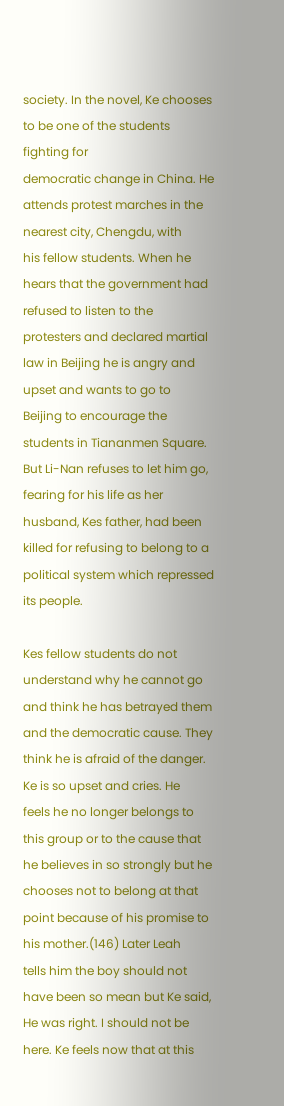society. In the novel, Ke chooses to be one of the students fighting for
democratic change in China. He attends protest marches in the nearest city, Chengdu, with
his fellow students. When he hears that the government had refused to listen to the
protesters and declared martial law in Beijing he is angry and upset and wants to go to
Beijing to encourage the students in Tiananmen Square. But Li-Nan refuses to let him go,
fearing for his life as her husband, Kes father, had been killed for refusing to belong to a
political system which repressed its people.

Kes fellow students do not understand why he cannot go and think he has betrayed them
and the democratic cause. They think he is afraid of the danger. Ke is so upset and cries. He
feels he no longer belongs to this group or to the cause that he believes in so strongly but he
chooses not to belong at that point because of his promise to his mother.(146) Later Leah
tells him the boy should not have been so mean but Ke said, He was right. I should not be
here. Ke feels now that at this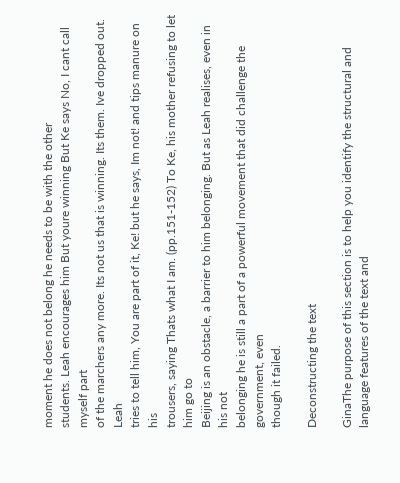moment he does not belong he needs to be with the other
students. Leah encourages him But youre winning But Ke says No, I cant call myself part
of the marchers any more. Its not us that is winning. Its them. Ive dropped out. Leah
tries to tell him, You are part of it, Ke! but he says, Im not! and tips manure on his
trousers, saying Thats what I am. (pp.151-152) To Ke, his mother refusing to let him go to
Beijing is an obstacle, a barrier to him belonging. But as Leah realises, even in his not
belonging he is still a part of a powerful movement that did challenge the government, even
though it failed.

Deconstructing the text

GinaThe purpose of this section is to help you identify the structural and language features of the text and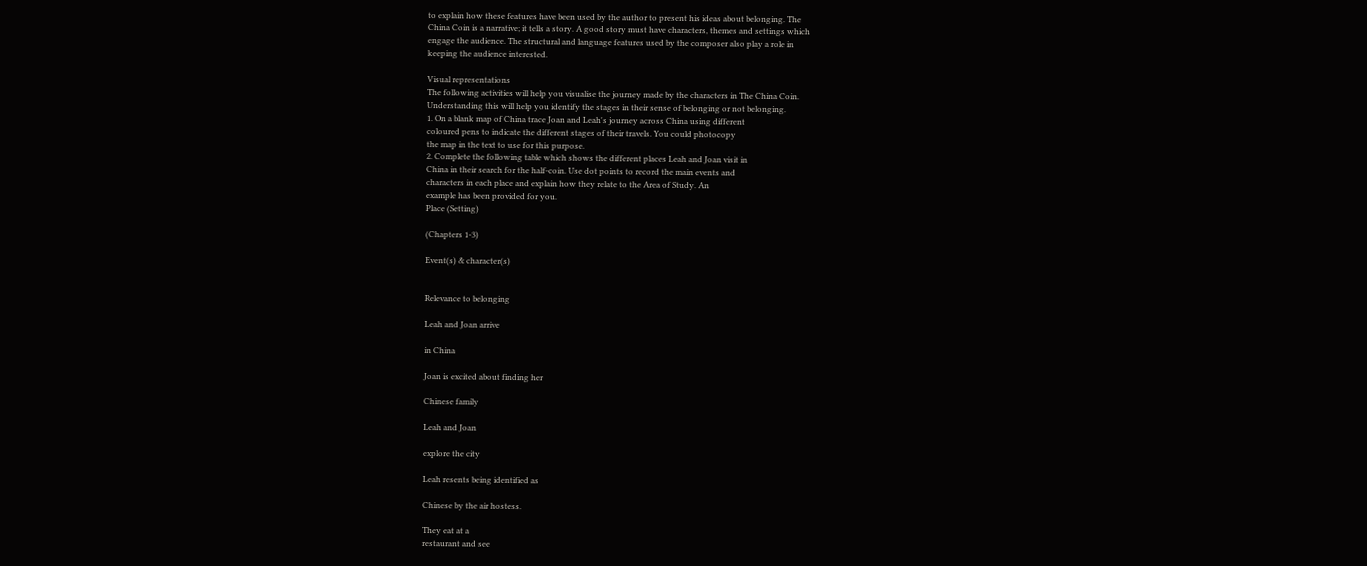to explain how these features have been used by the author to present his ideas about belonging. The
China Coin is a narrative; it tells a story. A good story must have characters, themes and settings which
engage the audience. The structural and language features used by the composer also play a role in
keeping the audience interested.

Visual representations
The following activities will help you visualise the journey made by the characters in The China Coin.
Understanding this will help you identify the stages in their sense of belonging or not belonging.
1. On a blank map of China trace Joan and Leah's journey across China using different
coloured pens to indicate the different stages of their travels. You could photocopy
the map in the text to use for this purpose.
2. Complete the following table which shows the different places Leah and Joan visit in
China in their search for the half-coin. Use dot points to record the main events and
characters in each place and explain how they relate to the Area of Study. An
example has been provided for you.
Place (Setting)

(Chapters 1-3)

Event(s) & character(s)


Relevance to belonging

Leah and Joan arrive

in China

Joan is excited about finding her

Chinese family

Leah and Joan

explore the city

Leah resents being identified as

Chinese by the air hostess.

They eat at a
restaurant and see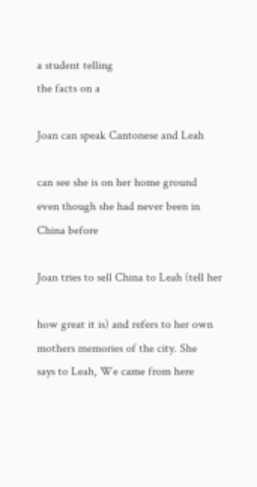a student telling
the facts on a

Joan can speak Cantonese and Leah

can see she is on her home ground
even though she had never been in
China before

Joan tries to sell China to Leah (tell her

how great it is) and refers to her own
mothers memories of the city. She
says to Leah, We came from here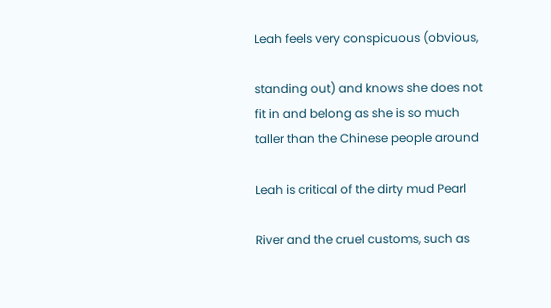Leah feels very conspicuous (obvious,

standing out) and knows she does not
fit in and belong as she is so much
taller than the Chinese people around

Leah is critical of the dirty mud Pearl

River and the cruel customs, such as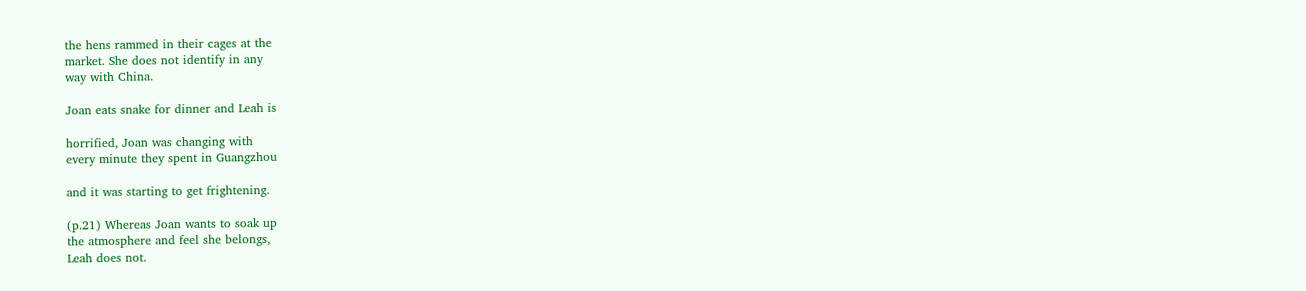the hens rammed in their cages at the
market. She does not identify in any
way with China.

Joan eats snake for dinner and Leah is

horrified, Joan was changing with
every minute they spent in Guangzhou

and it was starting to get frightening.

(p.21) Whereas Joan wants to soak up
the atmosphere and feel she belongs,
Leah does not.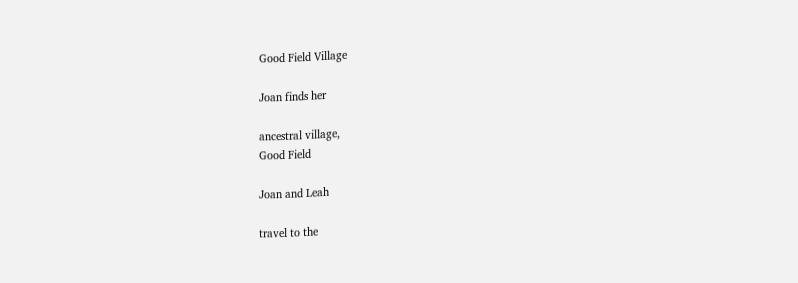Good Field Village

Joan finds her

ancestral village,
Good Field

Joan and Leah

travel to the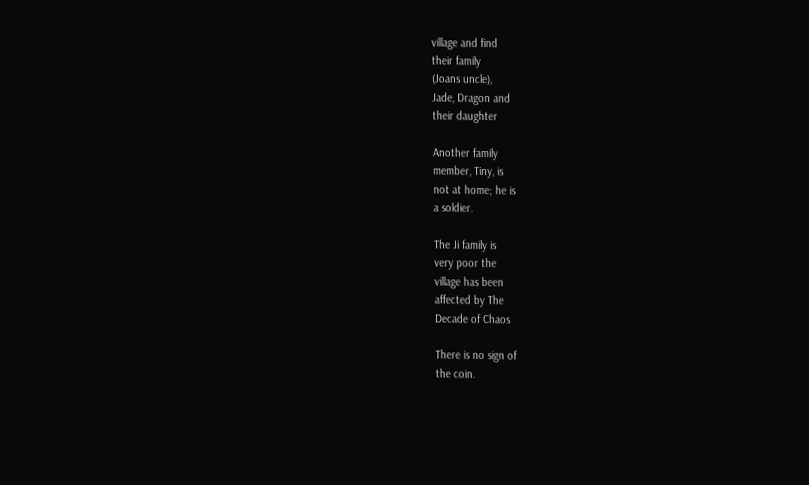village and find
their family
(Joans uncle),
Jade, Dragon and
their daughter

Another family
member, Tiny, is
not at home; he is
a soldier.

The Ji family is
very poor the
village has been
affected by The
Decade of Chaos

There is no sign of
the coin.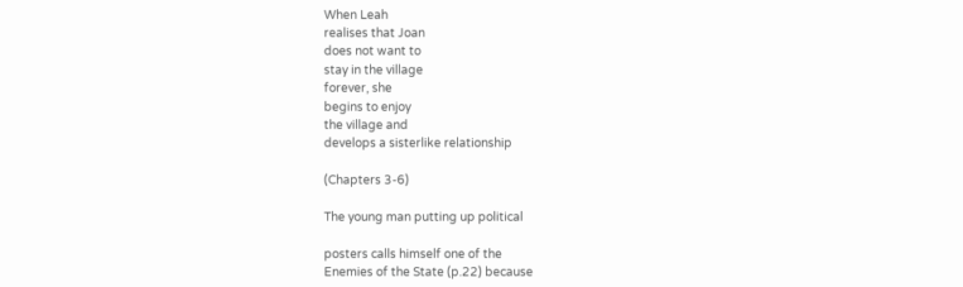When Leah
realises that Joan
does not want to
stay in the village
forever, she
begins to enjoy
the village and
develops a sisterlike relationship

(Chapters 3-6)

The young man putting up political

posters calls himself one of the
Enemies of the State (p.22) because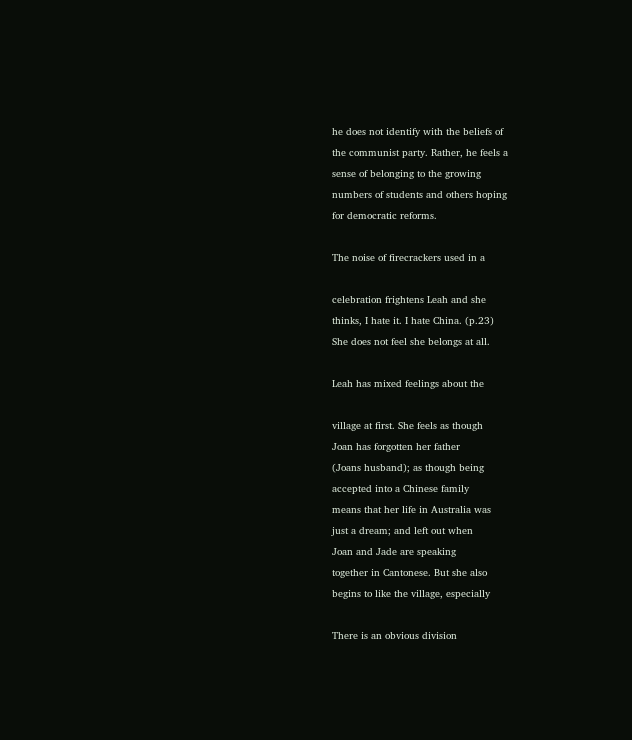he does not identify with the beliefs of
the communist party. Rather, he feels a
sense of belonging to the growing
numbers of students and others hoping
for democratic reforms.

The noise of firecrackers used in a

celebration frightens Leah and she
thinks, I hate it. I hate China. (p.23)
She does not feel she belongs at all.

Leah has mixed feelings about the

village at first. She feels as though
Joan has forgotten her father
(Joans husband); as though being
accepted into a Chinese family
means that her life in Australia was
just a dream; and left out when
Joan and Jade are speaking
together in Cantonese. But she also
begins to like the village, especially

There is an obvious division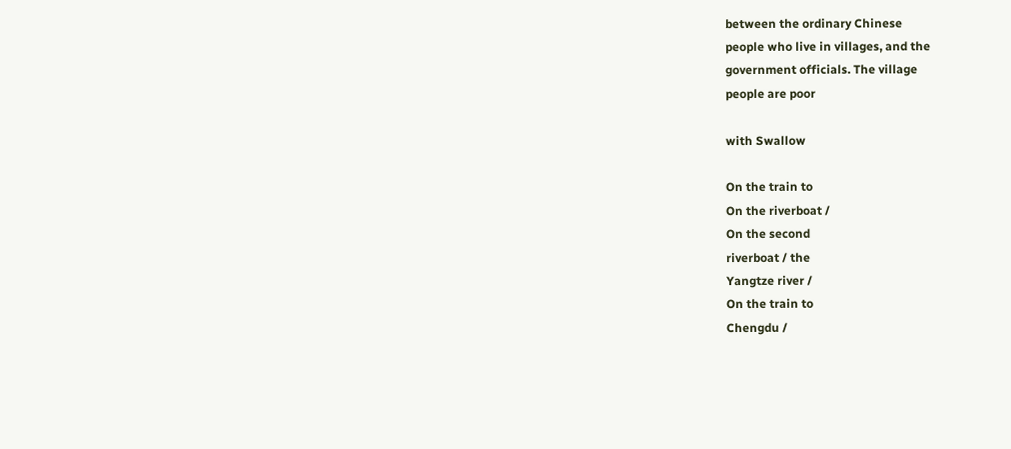between the ordinary Chinese
people who live in villages, and the
government officials. The village
people are poor

with Swallow

On the train to
On the riverboat /
On the second
riverboat / the
Yangtze river /
On the train to
Chengdu /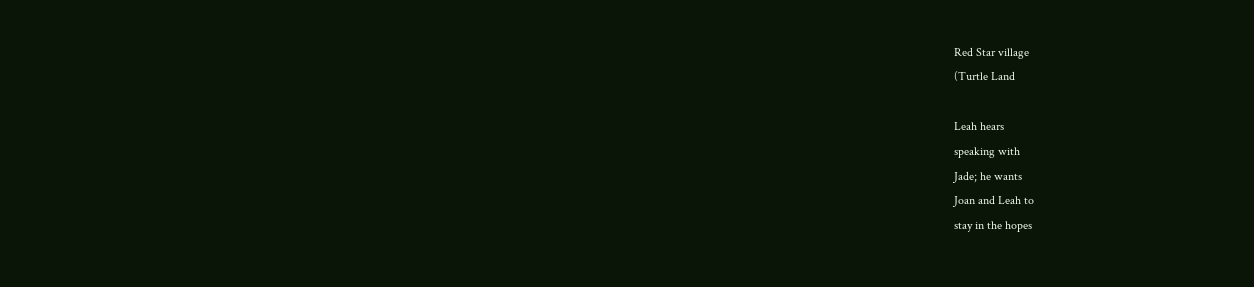Red Star village
(Turtle Land

Leah hears
speaking with
Jade; he wants
Joan and Leah to
stay in the hopes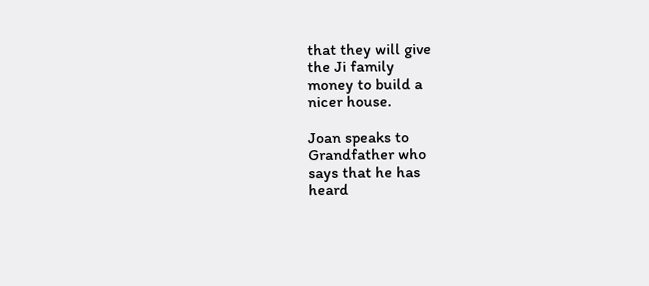that they will give
the Ji family
money to build a
nicer house.

Joan speaks to
Grandfather who
says that he has
heard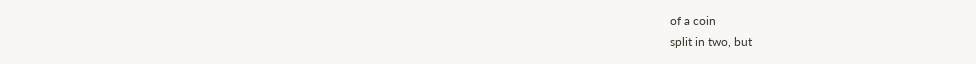of a coin
split in two, but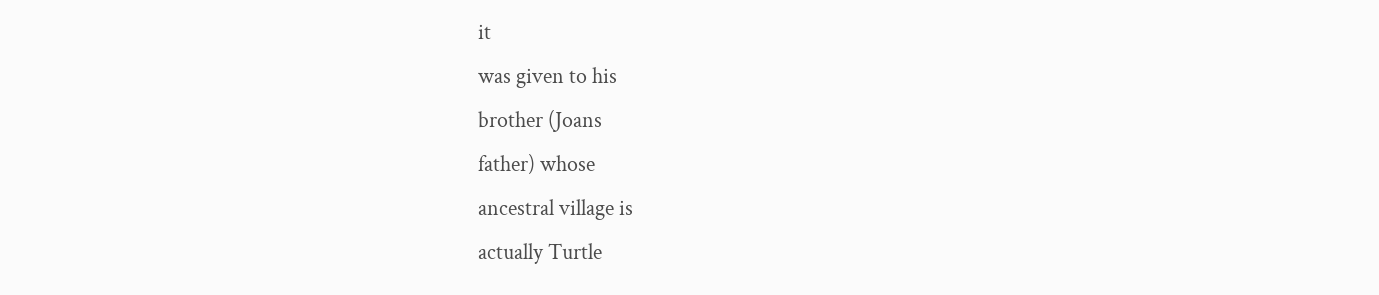it
was given to his
brother (Joans
father) whose
ancestral village is
actually Turtle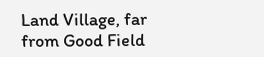Land Village, far
from Good Field